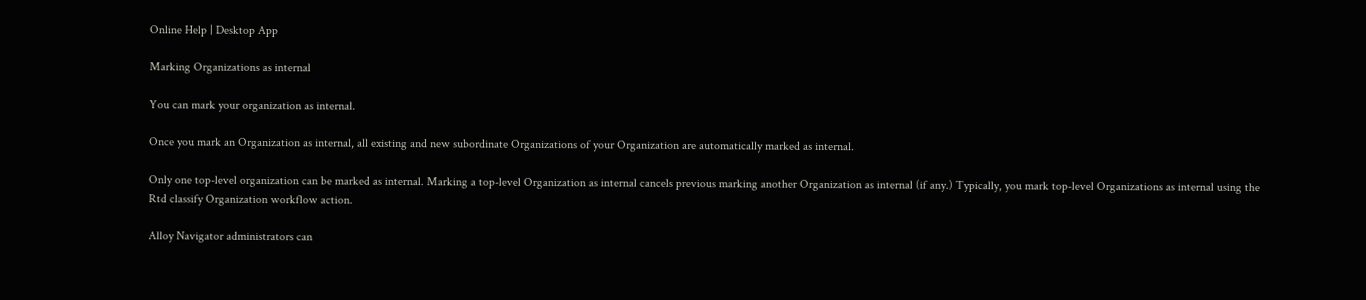Online Help | Desktop App

Marking Organizations as internal

You can mark your organization as internal.

Once you mark an Organization as internal, all existing and new subordinate Organizations of your Organization are automatically marked as internal.

Only one top-level organization can be marked as internal. Marking a top-level Organization as internal cancels previous marking another Organization as internal (if any.) Typically, you mark top-level Organizations as internal using the Rtd classify Organization workflow action.

Alloy Navigator administrators can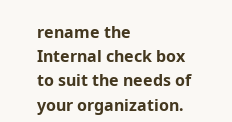rename the Internal check box to suit the needs of your organization.